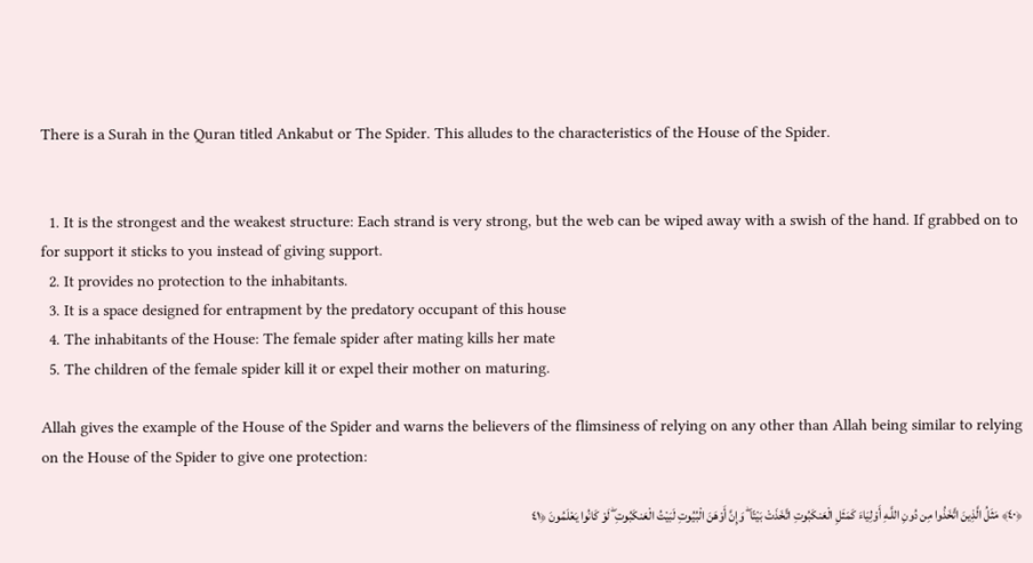There is a Surah in the Quran titled Ankabut or The Spider. This alludes to the characteristics of the House of the Spider.


  1. It is the strongest and the weakest structure: Each strand is very strong, but the web can be wiped away with a swish of the hand. If grabbed on to for support it sticks to you instead of giving support.
  2. It provides no protection to the inhabitants.
  3. It is a space designed for entrapment by the predatory occupant of this house
  4. The inhabitants of the House: The female spider after mating kills her mate
  5. The children of the female spider kill it or expel their mother on maturing.

Allah gives the example of the House of the Spider and warns the believers of the flimsiness of relying on any other than Allah being similar to relying on the House of the Spider to give one protection:

﴿٤٠﴾ مَثَلُ الَّذِينَ اتَّخَذُوا مِن دُونِ اللَّـهِ أَوْلِيَاءَ كَمَثَلِ الْعَنكَبُوتِ اتَّخَذَتْ بَيْتًا ۖ وَإِنَّ أَوْهَنَ الْبُيُوتِ لَبَيْتُ الْعَنكَبُوتِ ۖ لَوْ كَانُوا يَعْلَمُونَ ﴿٤١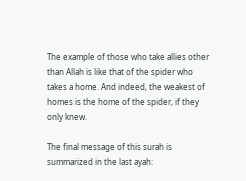The example of those who take allies other than Allah is like that of the spider who takes a home. And indeed, the weakest of homes is the home of the spider, if they only knew.

The final message of this surah is summarized in the last ayah: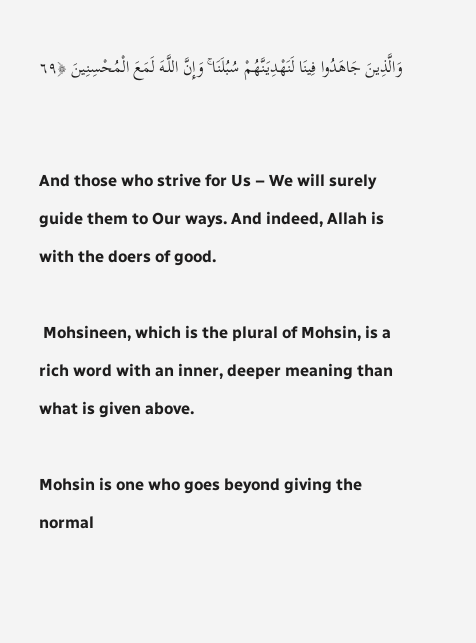وَالَّذِينَ جَاهَدُوا فِينَا لَنَهْدِيَنَّهُمْ سُبُلَنَا ۚ وَإِنَّ اللَّـهَ لَمَعَ الْمُحْسِنِينَ ﴿٦٩


And those who strive for Us – We will surely guide them to Our ways. And indeed, Allah is with the doers of good.

 Mohsineen, which is the plural of Mohsin, is a rich word with an inner, deeper meaning than what is given above.

Mohsin is one who goes beyond giving the normal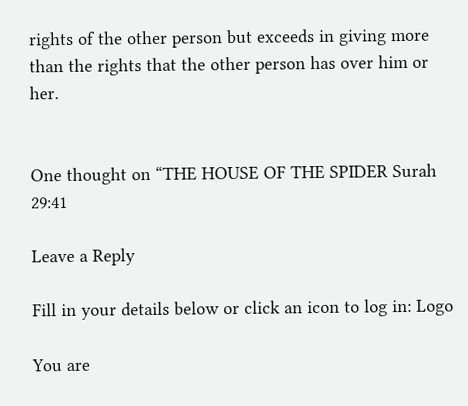rights of the other person but exceeds in giving more than the rights that the other person has over him or her.


One thought on “THE HOUSE OF THE SPIDER Surah 29:41

Leave a Reply

Fill in your details below or click an icon to log in: Logo

You are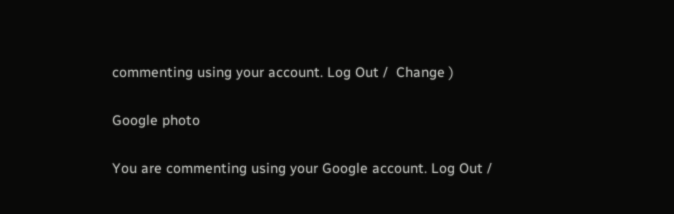commenting using your account. Log Out /  Change )

Google photo

You are commenting using your Google account. Log Out /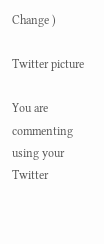Change )

Twitter picture

You are commenting using your Twitter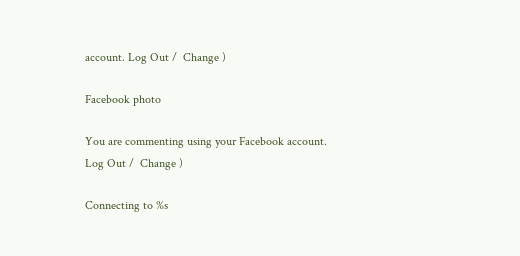account. Log Out /  Change )

Facebook photo

You are commenting using your Facebook account. Log Out /  Change )

Connecting to %s